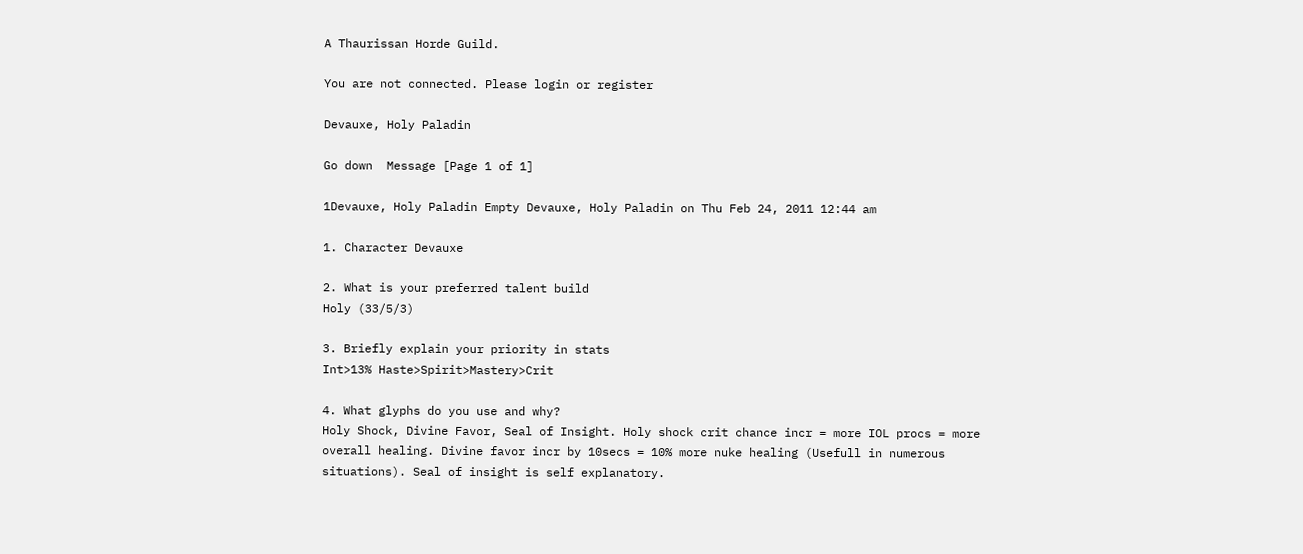A Thaurissan Horde Guild.

You are not connected. Please login or register

Devauxe, Holy Paladin

Go down  Message [Page 1 of 1]

1Devauxe, Holy Paladin Empty Devauxe, Holy Paladin on Thu Feb 24, 2011 12:44 am

1. Character Devauxe

2. What is your preferred talent build
Holy (33/5/3)

3. Briefly explain your priority in stats
Int>13% Haste>Spirit>Mastery>Crit

4. What glyphs do you use and why?
Holy Shock, Divine Favor, Seal of Insight. Holy shock crit chance incr = more IOL procs = more overall healing. Divine favor incr by 10secs = 10% more nuke healing (Usefull in numerous situations). Seal of insight is self explanatory.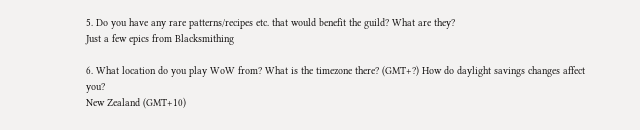5. Do you have any rare patterns/recipes etc. that would benefit the guild? What are they?
Just a few epics from Blacksmithing

6. What location do you play WoW from? What is the timezone there? (GMT+?) How do daylight savings changes affect you?
New Zealand (GMT+10)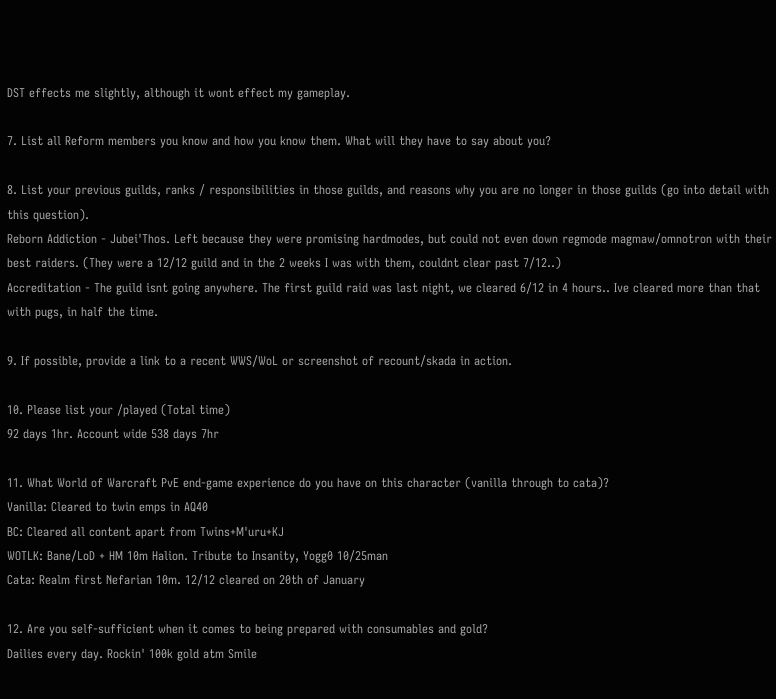DST effects me slightly, although it wont effect my gameplay.

7. List all Reform members you know and how you know them. What will they have to say about you?

8. List your previous guilds, ranks / responsibilities in those guilds, and reasons why you are no longer in those guilds (go into detail with this question).
Reborn Addiction - Jubei'Thos. Left because they were promising hardmodes, but could not even down regmode magmaw/omnotron with their best raiders. (They were a 12/12 guild and in the 2 weeks I was with them, couldnt clear past 7/12..)
Accreditation - The guild isnt going anywhere. The first guild raid was last night, we cleared 6/12 in 4 hours.. Ive cleared more than that with pugs, in half the time.

9. If possible, provide a link to a recent WWS/WoL or screenshot of recount/skada in action.

10. Please list your /played (Total time)
92 days 1hr. Account wide 538 days 7hr

11. What World of Warcraft PvE end-game experience do you have on this character (vanilla through to cata)?
Vanilla: Cleared to twin emps in AQ40
BC: Cleared all content apart from Twins+M'uru+KJ
WOTLK: Bane/LoD + HM 10m Halion. Tribute to Insanity, Yogg0 10/25man
Cata: Realm first Nefarian 10m. 12/12 cleared on 20th of January

12. Are you self-sufficient when it comes to being prepared with consumables and gold?
Dailies every day. Rockin' 100k gold atm Smile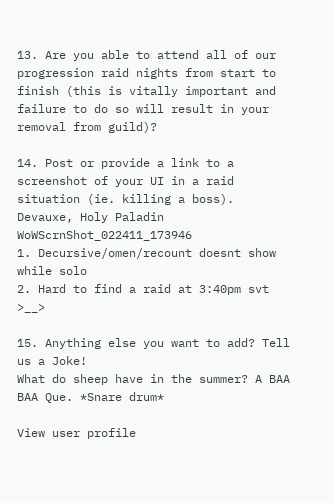13. Are you able to attend all of our progression raid nights from start to finish (this is vitally important and failure to do so will result in your removal from guild)?

14. Post or provide a link to a screenshot of your UI in a raid situation (ie. killing a boss).
Devauxe, Holy Paladin WoWScrnShot_022411_173946
1. Decursive/omen/recount doesnt show while solo
2. Hard to find a raid at 3:40pm svt >__>

15. Anything else you want to add? Tell us a Joke!
What do sheep have in the summer? A BAA BAA Que. *Snare drum*

View user profile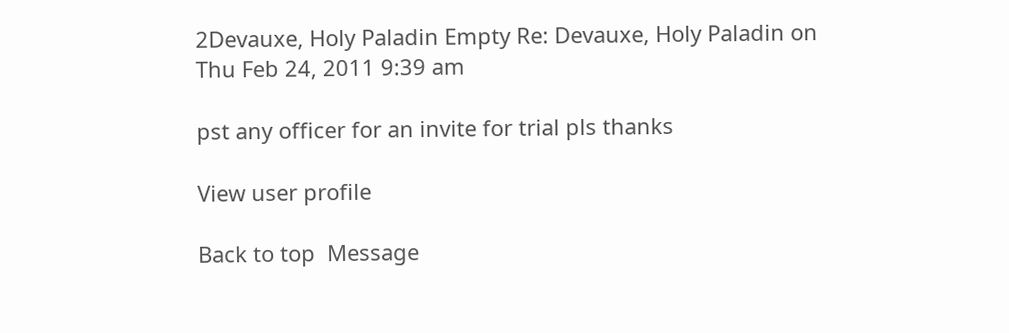2Devauxe, Holy Paladin Empty Re: Devauxe, Holy Paladin on Thu Feb 24, 2011 9:39 am

pst any officer for an invite for trial pls thanks

View user profile

Back to top  Message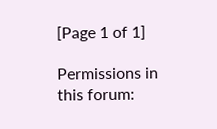[Page 1 of 1]

Permissions in this forum: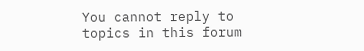You cannot reply to topics in this forum